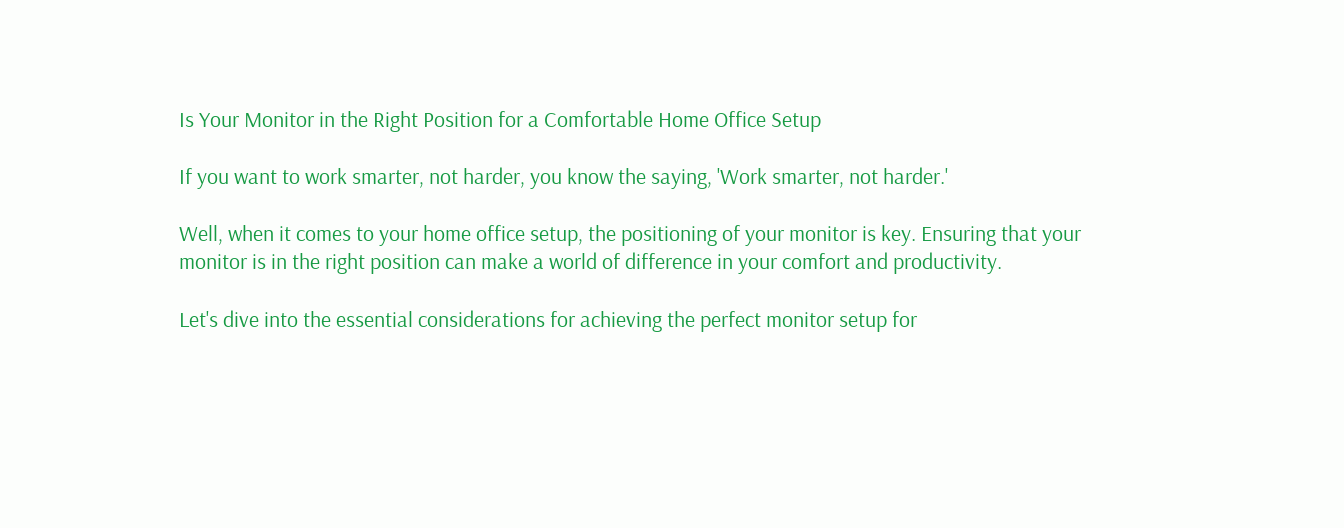Is Your Monitor in the Right Position for a Comfortable Home Office Setup

If you want to work smarter, not harder, you know the saying, 'Work smarter, not harder.'

Well, when it comes to your home office setup, the positioning of your monitor is key. Ensuring that your monitor is in the right position can make a world of difference in your comfort and productivity.

Let's dive into the essential considerations for achieving the perfect monitor setup for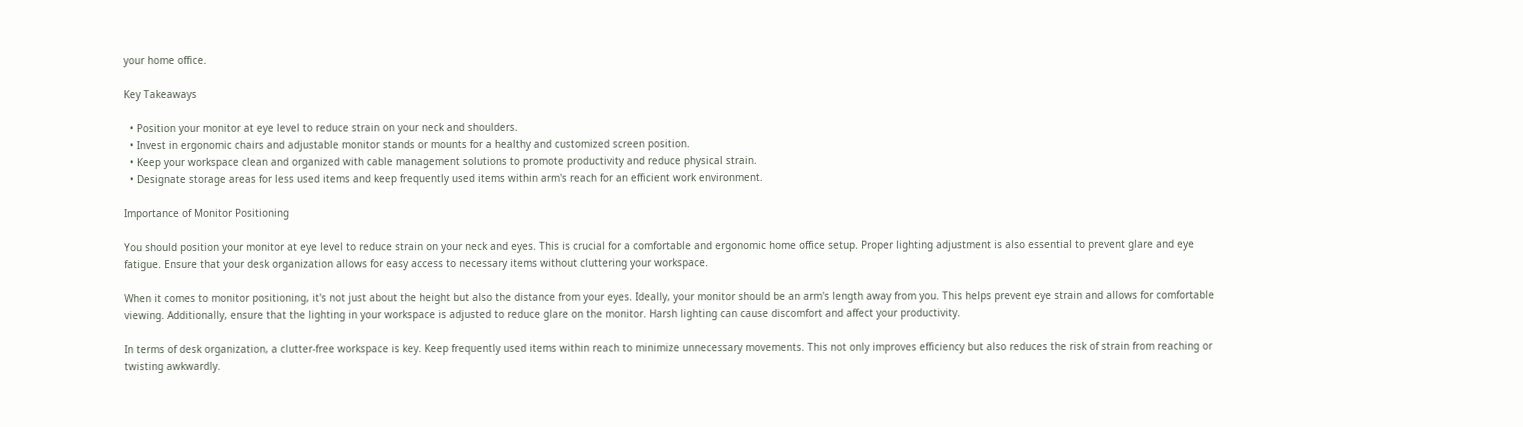your home office.

Key Takeaways

  • Position your monitor at eye level to reduce strain on your neck and shoulders.
  • Invest in ergonomic chairs and adjustable monitor stands or mounts for a healthy and customized screen position.
  • Keep your workspace clean and organized with cable management solutions to promote productivity and reduce physical strain.
  • Designate storage areas for less used items and keep frequently used items within arm's reach for an efficient work environment.

Importance of Monitor Positioning

You should position your monitor at eye level to reduce strain on your neck and eyes. This is crucial for a comfortable and ergonomic home office setup. Proper lighting adjustment is also essential to prevent glare and eye fatigue. Ensure that your desk organization allows for easy access to necessary items without cluttering your workspace.

When it comes to monitor positioning, it's not just about the height but also the distance from your eyes. Ideally, your monitor should be an arm's length away from you. This helps prevent eye strain and allows for comfortable viewing. Additionally, ensure that the lighting in your workspace is adjusted to reduce glare on the monitor. Harsh lighting can cause discomfort and affect your productivity.

In terms of desk organization, a clutter-free workspace is key. Keep frequently used items within reach to minimize unnecessary movements. This not only improves efficiency but also reduces the risk of strain from reaching or twisting awkwardly.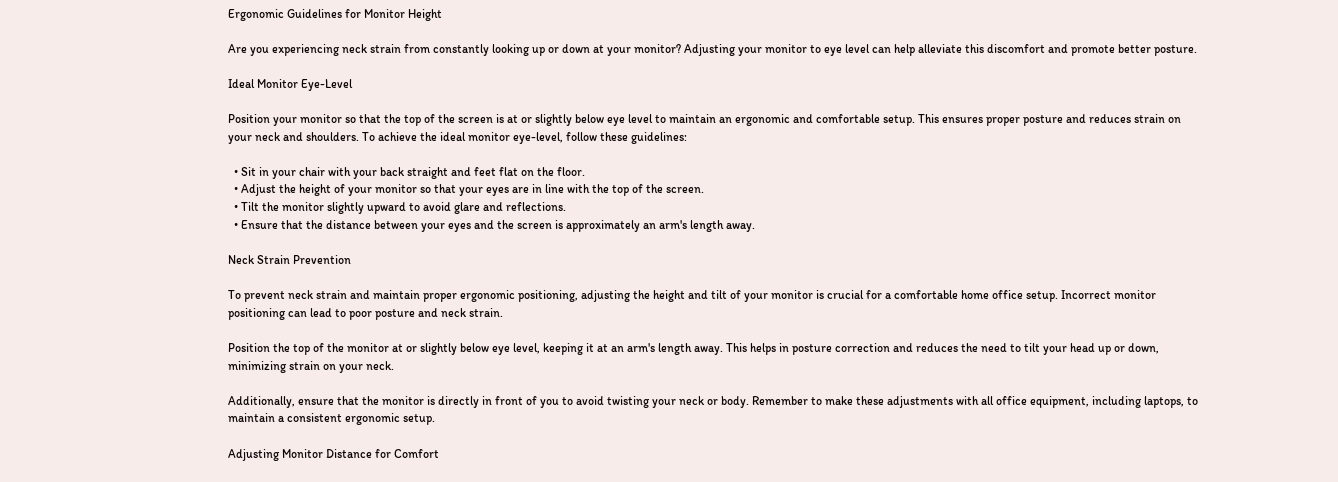Ergonomic Guidelines for Monitor Height

Are you experiencing neck strain from constantly looking up or down at your monitor? Adjusting your monitor to eye level can help alleviate this discomfort and promote better posture.

Ideal Monitor Eye-Level

Position your monitor so that the top of the screen is at or slightly below eye level to maintain an ergonomic and comfortable setup. This ensures proper posture and reduces strain on your neck and shoulders. To achieve the ideal monitor eye-level, follow these guidelines:

  • Sit in your chair with your back straight and feet flat on the floor.
  • Adjust the height of your monitor so that your eyes are in line with the top of the screen.
  • Tilt the monitor slightly upward to avoid glare and reflections.
  • Ensure that the distance between your eyes and the screen is approximately an arm's length away.

Neck Strain Prevention

To prevent neck strain and maintain proper ergonomic positioning, adjusting the height and tilt of your monitor is crucial for a comfortable home office setup. Incorrect monitor positioning can lead to poor posture and neck strain.

Position the top of the monitor at or slightly below eye level, keeping it at an arm's length away. This helps in posture correction and reduces the need to tilt your head up or down, minimizing strain on your neck.

Additionally, ensure that the monitor is directly in front of you to avoid twisting your neck or body. Remember to make these adjustments with all office equipment, including laptops, to maintain a consistent ergonomic setup.

Adjusting Monitor Distance for Comfort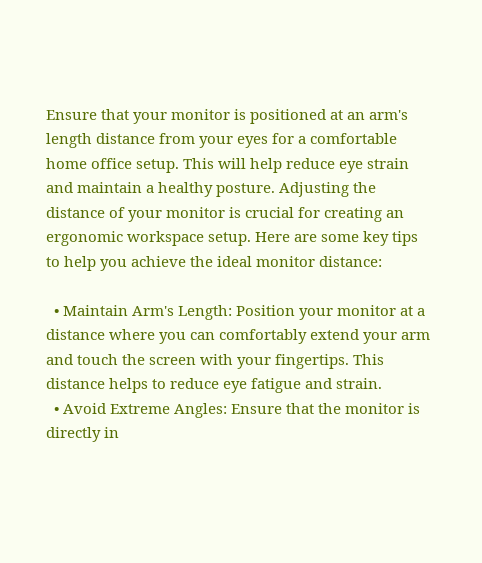Ensure that your monitor is positioned at an arm's length distance from your eyes for a comfortable home office setup. This will help reduce eye strain and maintain a healthy posture. Adjusting the distance of your monitor is crucial for creating an ergonomic workspace setup. Here are some key tips to help you achieve the ideal monitor distance:

  • Maintain Arm's Length: Position your monitor at a distance where you can comfortably extend your arm and touch the screen with your fingertips. This distance helps to reduce eye fatigue and strain.
  • Avoid Extreme Angles: Ensure that the monitor is directly in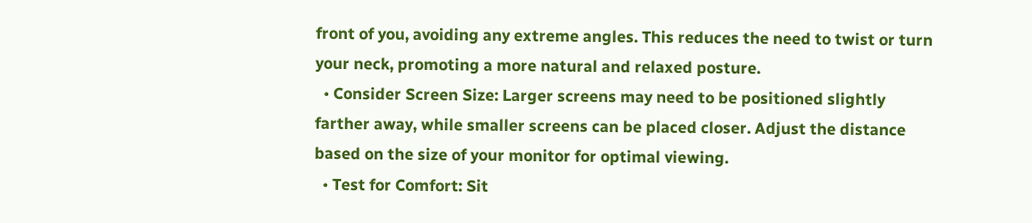front of you, avoiding any extreme angles. This reduces the need to twist or turn your neck, promoting a more natural and relaxed posture.
  • Consider Screen Size: Larger screens may need to be positioned slightly farther away, while smaller screens can be placed closer. Adjust the distance based on the size of your monitor for optimal viewing.
  • Test for Comfort: Sit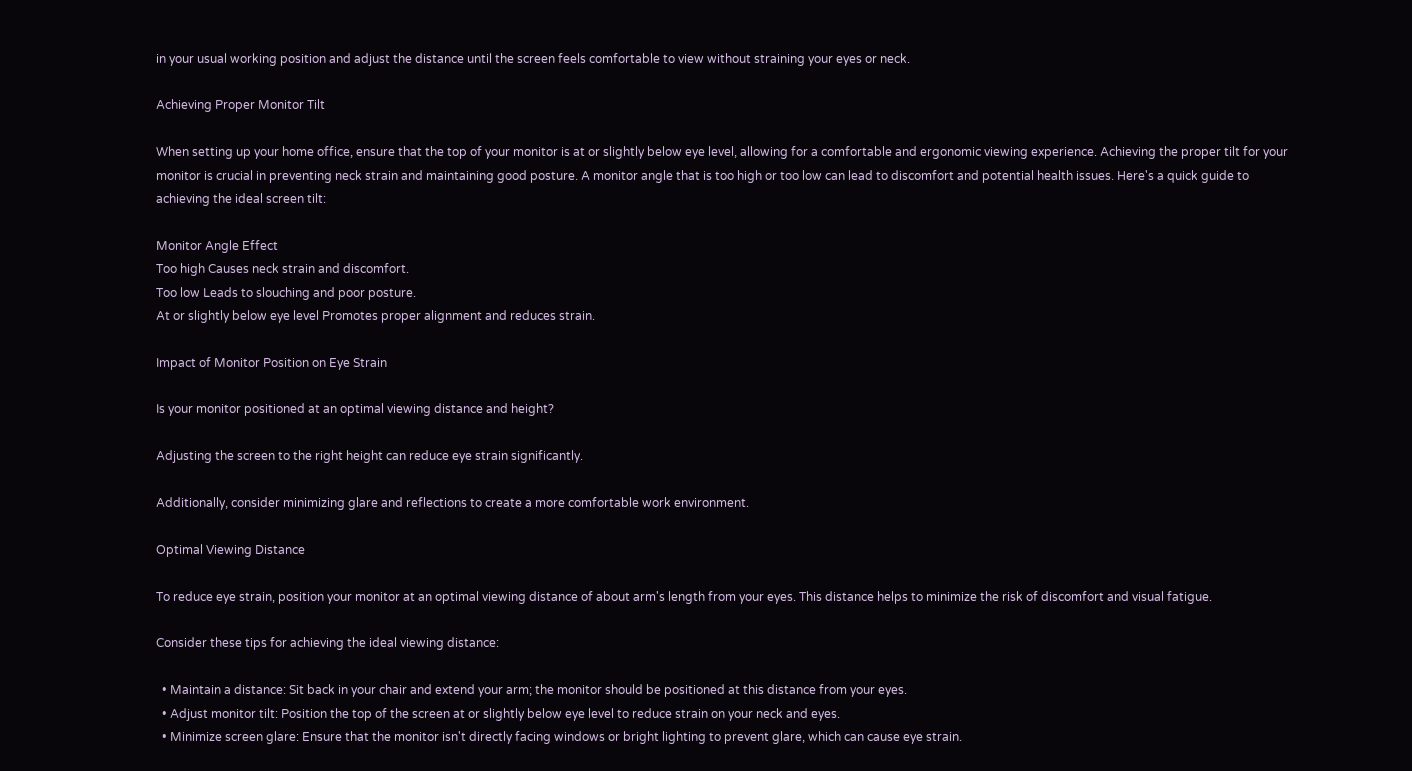in your usual working position and adjust the distance until the screen feels comfortable to view without straining your eyes or neck.

Achieving Proper Monitor Tilt

When setting up your home office, ensure that the top of your monitor is at or slightly below eye level, allowing for a comfortable and ergonomic viewing experience. Achieving the proper tilt for your monitor is crucial in preventing neck strain and maintaining good posture. A monitor angle that is too high or too low can lead to discomfort and potential health issues. Here's a quick guide to achieving the ideal screen tilt:

Monitor Angle Effect
Too high Causes neck strain and discomfort.
Too low Leads to slouching and poor posture.
At or slightly below eye level Promotes proper alignment and reduces strain.

Impact of Monitor Position on Eye Strain

Is your monitor positioned at an optimal viewing distance and height?

Adjusting the screen to the right height can reduce eye strain significantly.

Additionally, consider minimizing glare and reflections to create a more comfortable work environment.

Optimal Viewing Distance

To reduce eye strain, position your monitor at an optimal viewing distance of about arm's length from your eyes. This distance helps to minimize the risk of discomfort and visual fatigue.

Consider these tips for achieving the ideal viewing distance:

  • Maintain a distance: Sit back in your chair and extend your arm; the monitor should be positioned at this distance from your eyes.
  • Adjust monitor tilt: Position the top of the screen at or slightly below eye level to reduce strain on your neck and eyes.
  • Minimize screen glare: Ensure that the monitor isn't directly facing windows or bright lighting to prevent glare, which can cause eye strain.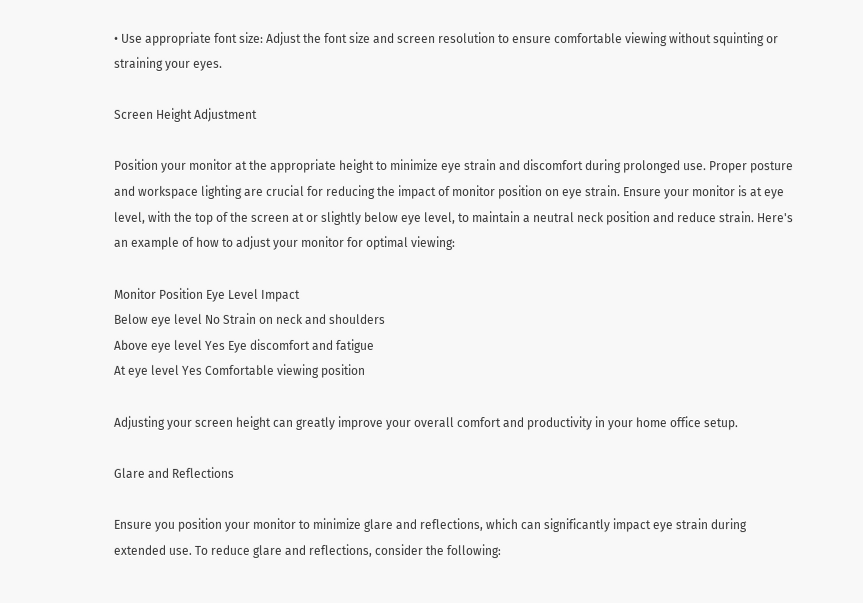• Use appropriate font size: Adjust the font size and screen resolution to ensure comfortable viewing without squinting or straining your eyes.

Screen Height Adjustment

Position your monitor at the appropriate height to minimize eye strain and discomfort during prolonged use. Proper posture and workspace lighting are crucial for reducing the impact of monitor position on eye strain. Ensure your monitor is at eye level, with the top of the screen at or slightly below eye level, to maintain a neutral neck position and reduce strain. Here's an example of how to adjust your monitor for optimal viewing:

Monitor Position Eye Level Impact
Below eye level No Strain on neck and shoulders
Above eye level Yes Eye discomfort and fatigue
At eye level Yes Comfortable viewing position

Adjusting your screen height can greatly improve your overall comfort and productivity in your home office setup.

Glare and Reflections

Ensure you position your monitor to minimize glare and reflections, which can significantly impact eye strain during extended use. To reduce glare and reflections, consider the following: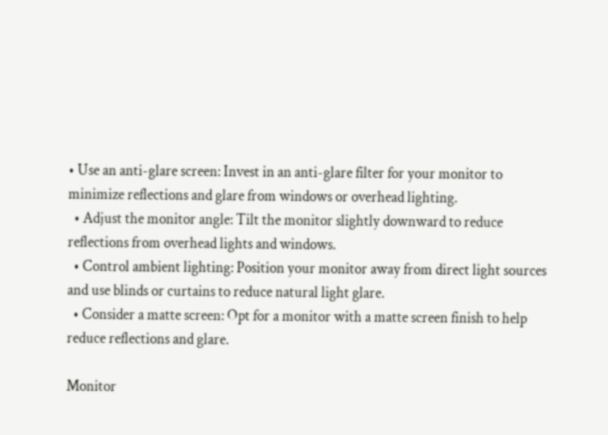• Use an anti-glare screen: Invest in an anti-glare filter for your monitor to minimize reflections and glare from windows or overhead lighting.
  • Adjust the monitor angle: Tilt the monitor slightly downward to reduce reflections from overhead lights and windows.
  • Control ambient lighting: Position your monitor away from direct light sources and use blinds or curtains to reduce natural light glare.
  • Consider a matte screen: Opt for a monitor with a matte screen finish to help reduce reflections and glare.

Monitor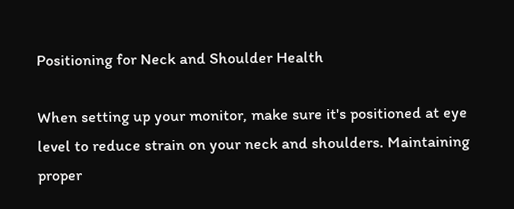Positioning for Neck and Shoulder Health

When setting up your monitor, make sure it's positioned at eye level to reduce strain on your neck and shoulders. Maintaining proper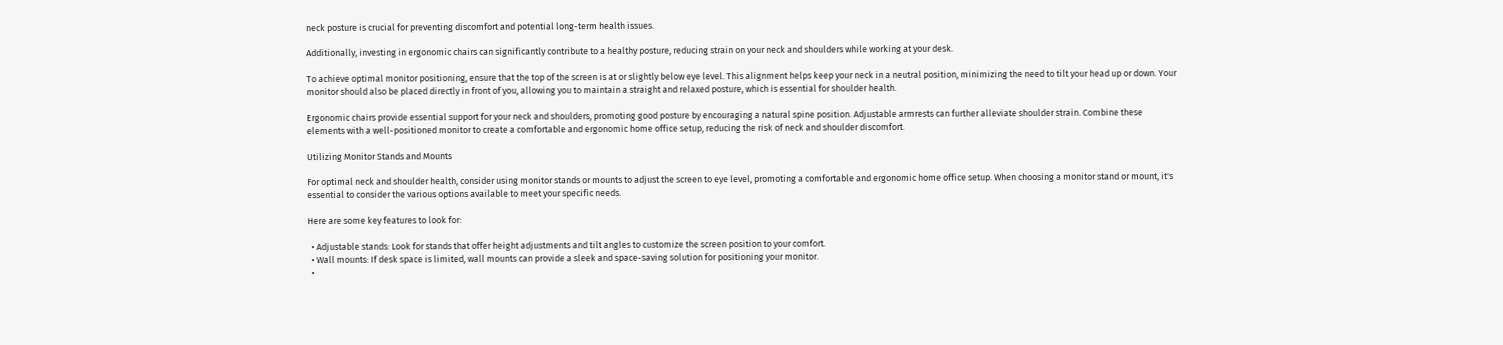neck posture is crucial for preventing discomfort and potential long-term health issues.

Additionally, investing in ergonomic chairs can significantly contribute to a healthy posture, reducing strain on your neck and shoulders while working at your desk.

To achieve optimal monitor positioning, ensure that the top of the screen is at or slightly below eye level. This alignment helps keep your neck in a neutral position, minimizing the need to tilt your head up or down. Your monitor should also be placed directly in front of you, allowing you to maintain a straight and relaxed posture, which is essential for shoulder health.

Ergonomic chairs provide essential support for your neck and shoulders, promoting good posture by encouraging a natural spine position. Adjustable armrests can further alleviate shoulder strain. Combine these elements with a well-positioned monitor to create a comfortable and ergonomic home office setup, reducing the risk of neck and shoulder discomfort.

Utilizing Monitor Stands and Mounts

For optimal neck and shoulder health, consider using monitor stands or mounts to adjust the screen to eye level, promoting a comfortable and ergonomic home office setup. When choosing a monitor stand or mount, it's essential to consider the various options available to meet your specific needs.

Here are some key features to look for:

  • Adjustable stands: Look for stands that offer height adjustments and tilt angles to customize the screen position to your comfort.
  • Wall mounts: If desk space is limited, wall mounts can provide a sleek and space-saving solution for positioning your monitor.
  •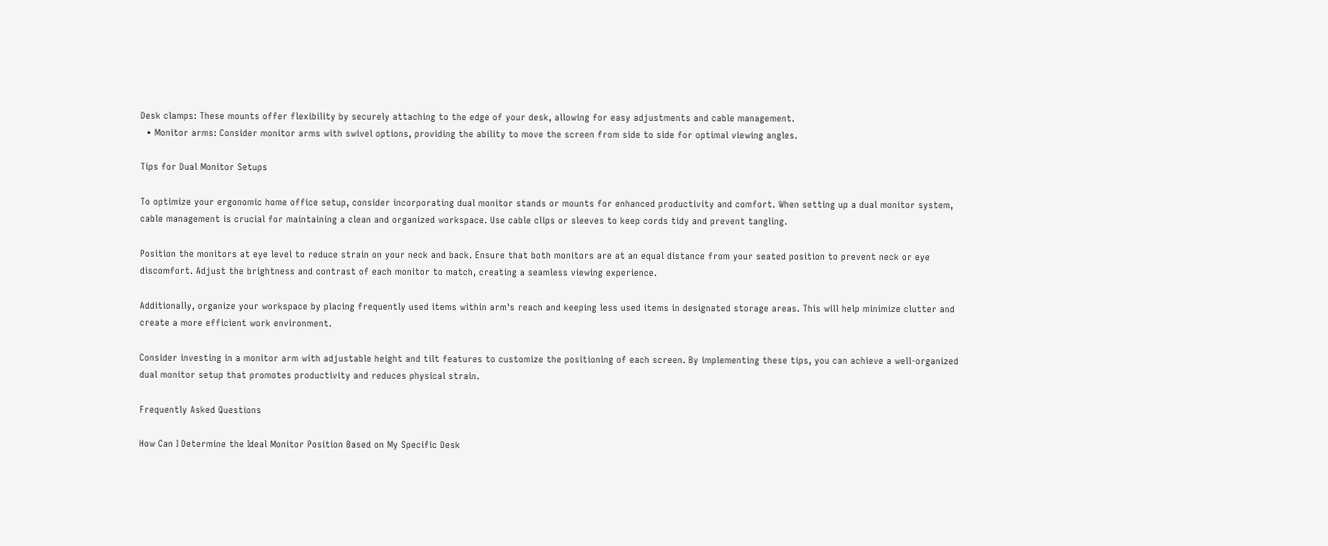Desk clamps: These mounts offer flexibility by securely attaching to the edge of your desk, allowing for easy adjustments and cable management.
  • Monitor arms: Consider monitor arms with swivel options, providing the ability to move the screen from side to side for optimal viewing angles.

Tips for Dual Monitor Setups

To optimize your ergonomic home office setup, consider incorporating dual monitor stands or mounts for enhanced productivity and comfort. When setting up a dual monitor system, cable management is crucial for maintaining a clean and organized workspace. Use cable clips or sleeves to keep cords tidy and prevent tangling.

Position the monitors at eye level to reduce strain on your neck and back. Ensure that both monitors are at an equal distance from your seated position to prevent neck or eye discomfort. Adjust the brightness and contrast of each monitor to match, creating a seamless viewing experience.

Additionally, organize your workspace by placing frequently used items within arm's reach and keeping less used items in designated storage areas. This will help minimize clutter and create a more efficient work environment.

Consider investing in a monitor arm with adjustable height and tilt features to customize the positioning of each screen. By implementing these tips, you can achieve a well-organized dual monitor setup that promotes productivity and reduces physical strain.

Frequently Asked Questions

How Can I Determine the Ideal Monitor Position Based on My Specific Desk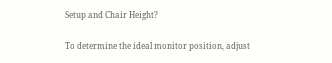Setup and Chair Height?

To determine the ideal monitor position, adjust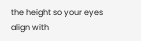the height so your eyes align with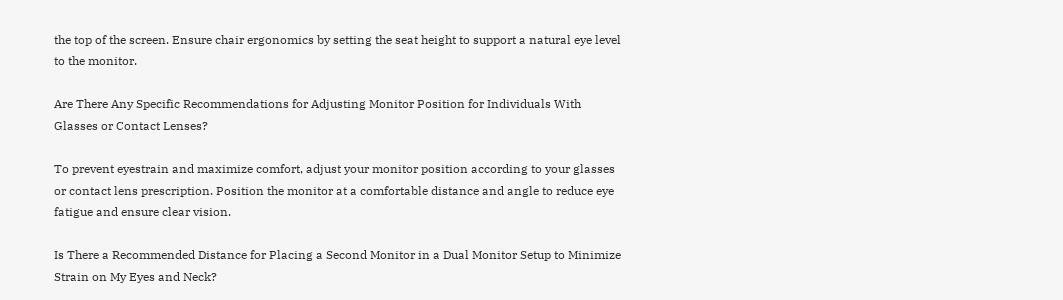the top of the screen. Ensure chair ergonomics by setting the seat height to support a natural eye level to the monitor.

Are There Any Specific Recommendations for Adjusting Monitor Position for Individuals With Glasses or Contact Lenses?

To prevent eyestrain and maximize comfort, adjust your monitor position according to your glasses or contact lens prescription. Position the monitor at a comfortable distance and angle to reduce eye fatigue and ensure clear vision.

Is There a Recommended Distance for Placing a Second Monitor in a Dual Monitor Setup to Minimize Strain on My Eyes and Neck?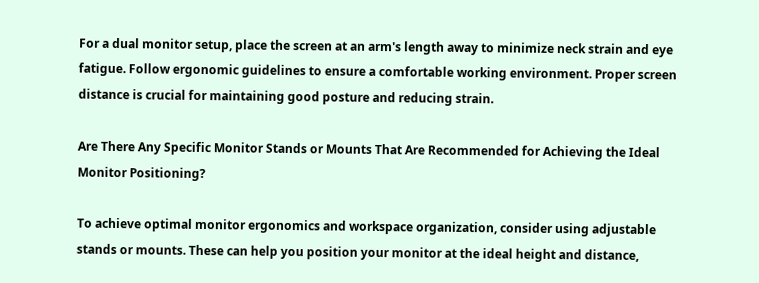For a dual monitor setup, place the screen at an arm's length away to minimize neck strain and eye fatigue. Follow ergonomic guidelines to ensure a comfortable working environment. Proper screen distance is crucial for maintaining good posture and reducing strain.

Are There Any Specific Monitor Stands or Mounts That Are Recommended for Achieving the Ideal Monitor Positioning?

To achieve optimal monitor ergonomics and workspace organization, consider using adjustable stands or mounts. These can help you position your monitor at the ideal height and distance,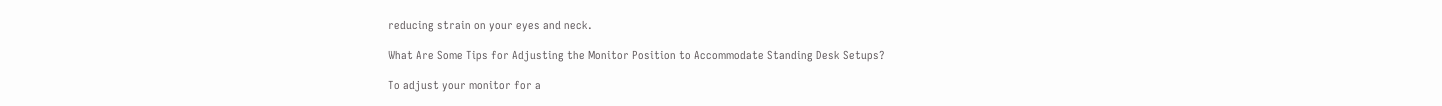reducing strain on your eyes and neck.

What Are Some Tips for Adjusting the Monitor Position to Accommodate Standing Desk Setups?

To adjust your monitor for a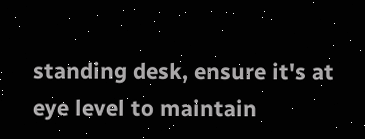standing desk, ensure it's at eye level to maintain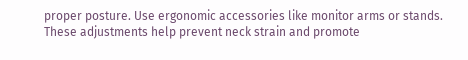proper posture. Use ergonomic accessories like monitor arms or stands. These adjustments help prevent neck strain and promote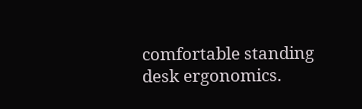comfortable standing desk ergonomics.